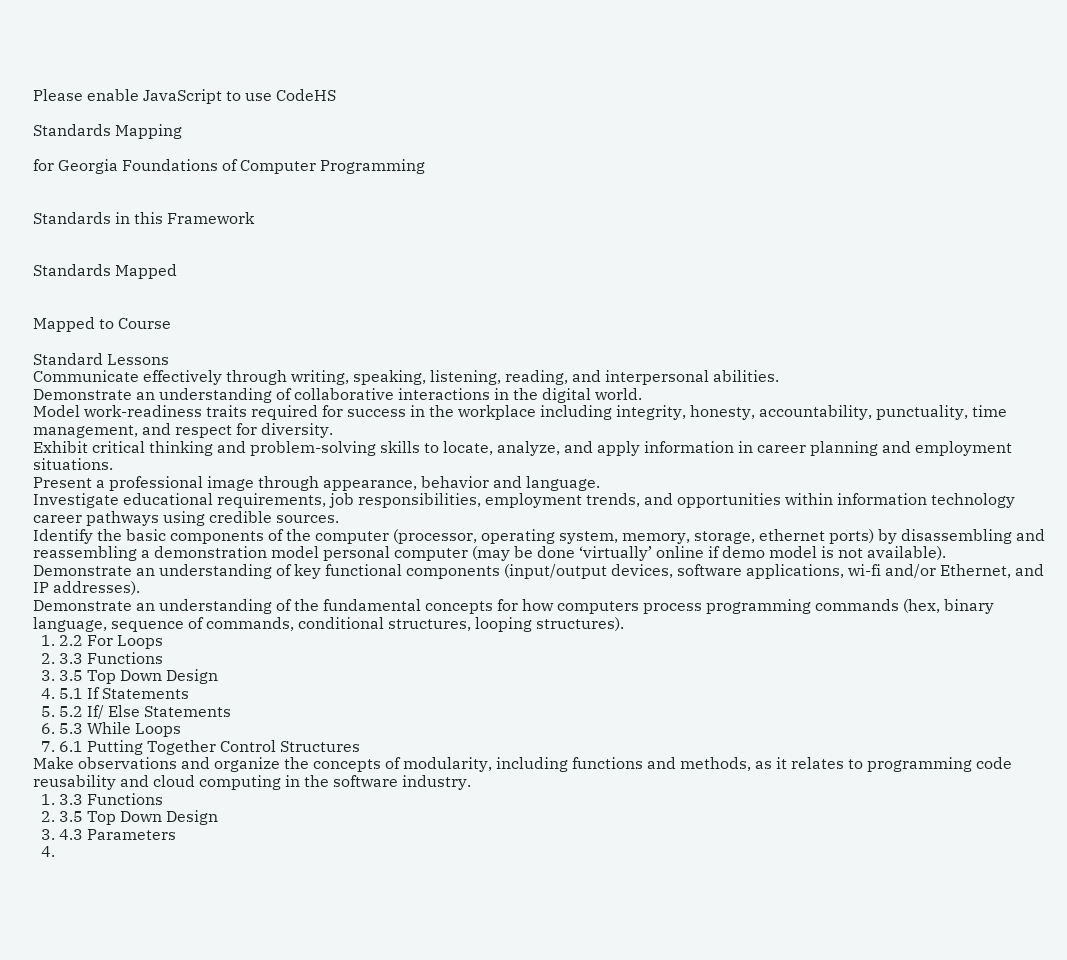Please enable JavaScript to use CodeHS

Standards Mapping

for Georgia Foundations of Computer Programming


Standards in this Framework


Standards Mapped


Mapped to Course

Standard Lessons
Communicate effectively through writing, speaking, listening, reading, and interpersonal abilities.
Demonstrate an understanding of collaborative interactions in the digital world.
Model work-readiness traits required for success in the workplace including integrity, honesty, accountability, punctuality, time management, and respect for diversity.
Exhibit critical thinking and problem-solving skills to locate, analyze, and apply information in career planning and employment situations.
Present a professional image through appearance, behavior and language.
Investigate educational requirements, job responsibilities, employment trends, and opportunities within information technology career pathways using credible sources.
Identify the basic components of the computer (processor, operating system, memory, storage, ethernet ports) by disassembling and reassembling a demonstration model personal computer (may be done ‘virtually’ online if demo model is not available).
Demonstrate an understanding of key functional components (input/output devices, software applications, wi-fi and/or Ethernet, and IP addresses).
Demonstrate an understanding of the fundamental concepts for how computers process programming commands (hex, binary language, sequence of commands, conditional structures, looping structures).
  1. 2.2 For Loops
  2. 3.3 Functions
  3. 3.5 Top Down Design
  4. 5.1 If Statements
  5. 5.2 If/ Else Statements
  6. 5.3 While Loops
  7. 6.1 Putting Together Control Structures
Make observations and organize the concepts of modularity, including functions and methods, as it relates to programming code reusability and cloud computing in the software industry.
  1. 3.3 Functions
  2. 3.5 Top Down Design
  3. 4.3 Parameters
  4.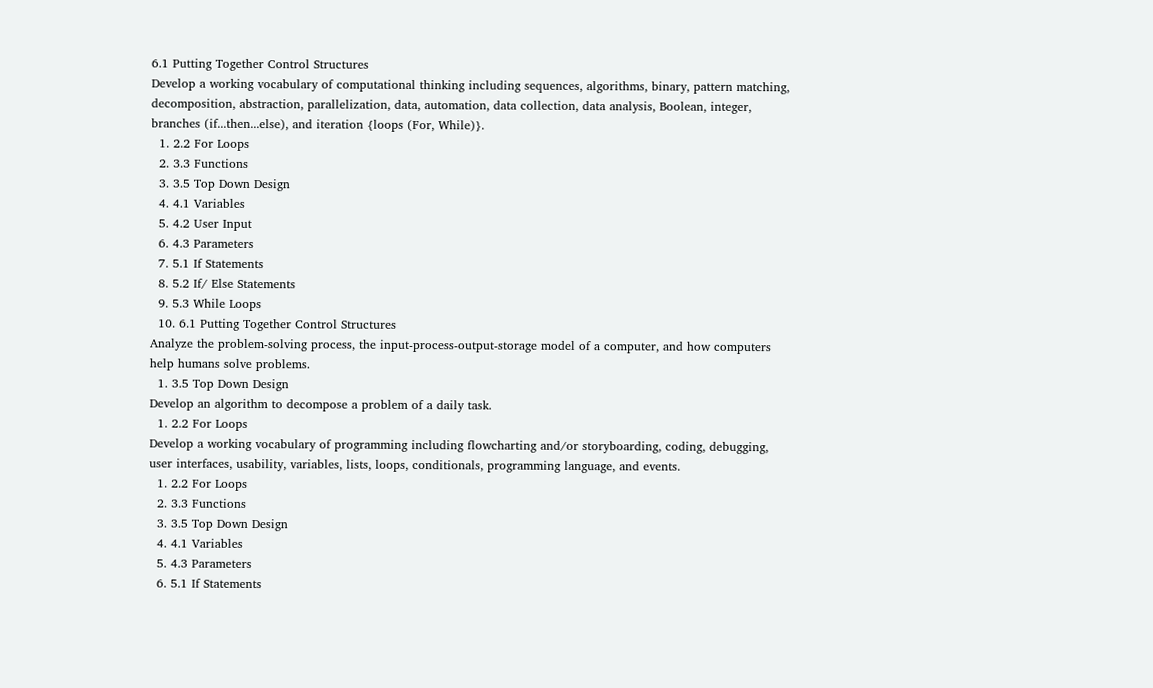6.1 Putting Together Control Structures
Develop a working vocabulary of computational thinking including sequences, algorithms, binary, pattern matching, decomposition, abstraction, parallelization, data, automation, data collection, data analysis, Boolean, integer, branches (if...then...else), and iteration {loops (For, While)}.
  1. 2.2 For Loops
  2. 3.3 Functions
  3. 3.5 Top Down Design
  4. 4.1 Variables
  5. 4.2 User Input
  6. 4.3 Parameters
  7. 5.1 If Statements
  8. 5.2 If/ Else Statements
  9. 5.3 While Loops
  10. 6.1 Putting Together Control Structures
Analyze the problem-solving process, the input-process-output-storage model of a computer, and how computers help humans solve problems.
  1. 3.5 Top Down Design
Develop an algorithm to decompose a problem of a daily task.
  1. 2.2 For Loops
Develop a working vocabulary of programming including flowcharting and/or storyboarding, coding, debugging, user interfaces, usability, variables, lists, loops, conditionals, programming language, and events.
  1. 2.2 For Loops
  2. 3.3 Functions
  3. 3.5 Top Down Design
  4. 4.1 Variables
  5. 4.3 Parameters
  6. 5.1 If Statements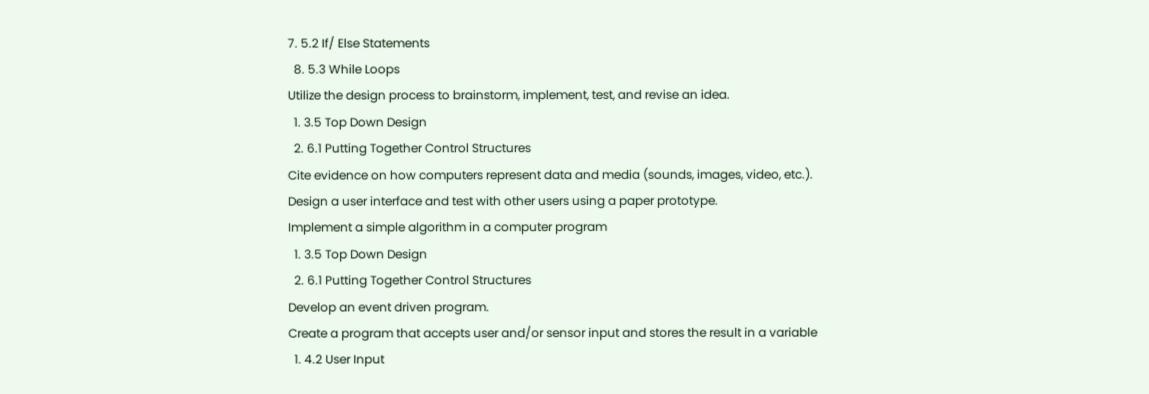7. 5.2 If/ Else Statements
  8. 5.3 While Loops
Utilize the design process to brainstorm, implement, test, and revise an idea.
  1. 3.5 Top Down Design
  2. 6.1 Putting Together Control Structures
Cite evidence on how computers represent data and media (sounds, images, video, etc.).
Design a user interface and test with other users using a paper prototype.
Implement a simple algorithm in a computer program
  1. 3.5 Top Down Design
  2. 6.1 Putting Together Control Structures
Develop an event driven program.
Create a program that accepts user and/or sensor input and stores the result in a variable
  1. 4.2 User Input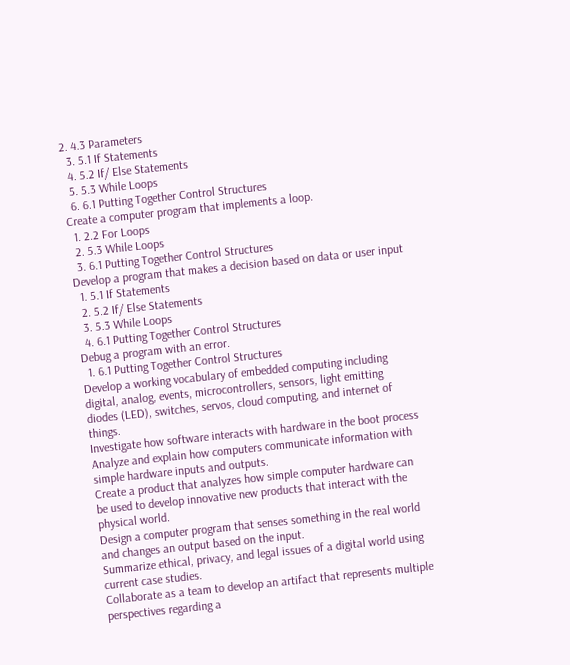2. 4.3 Parameters
  3. 5.1 If Statements
  4. 5.2 If/ Else Statements
  5. 5.3 While Loops
  6. 6.1 Putting Together Control Structures
Create a computer program that implements a loop.
  1. 2.2 For Loops
  2. 5.3 While Loops
  3. 6.1 Putting Together Control Structures
Develop a program that makes a decision based on data or user input
  1. 5.1 If Statements
  2. 5.2 If/ Else Statements
  3. 5.3 While Loops
  4. 6.1 Putting Together Control Structures
Debug a program with an error.
  1. 6.1 Putting Together Control Structures
Develop a working vocabulary of embedded computing including digital, analog, events, microcontrollers, sensors, light emitting diodes (LED), switches, servos, cloud computing, and internet of things.
Investigate how software interacts with hardware in the boot process
Analyze and explain how computers communicate information with simple hardware inputs and outputs.
Create a product that analyzes how simple computer hardware can be used to develop innovative new products that interact with the physical world.
Design a computer program that senses something in the real world and changes an output based on the input.
Summarize ethical, privacy, and legal issues of a digital world using current case studies.
Collaborate as a team to develop an artifact that represents multiple perspectives regarding a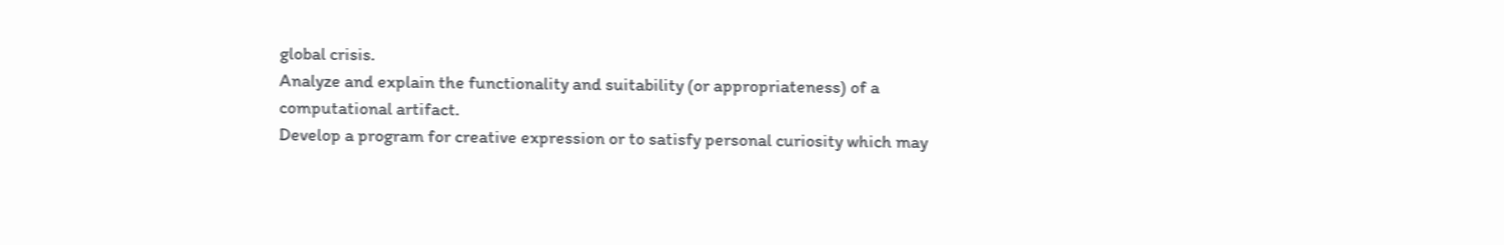global crisis.
Analyze and explain the functionality and suitability (or appropriateness) of a computational artifact.
Develop a program for creative expression or to satisfy personal curiosity which may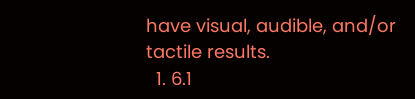have visual, audible, and/or tactile results.
  1. 6.1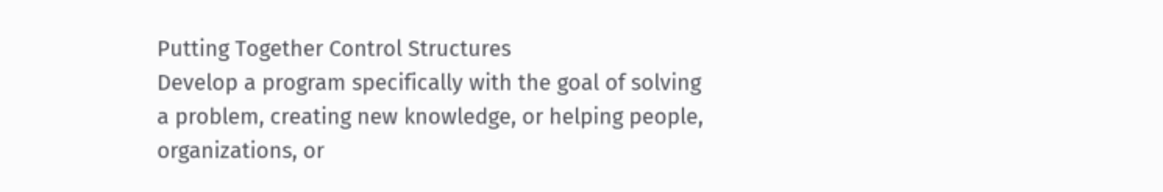Putting Together Control Structures
Develop a program specifically with the goal of solving a problem, creating new knowledge, or helping people, organizations, or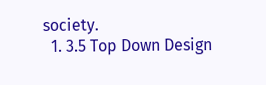society.
  1. 3.5 Top Down Design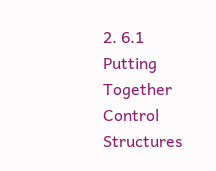2. 6.1 Putting Together Control Structures